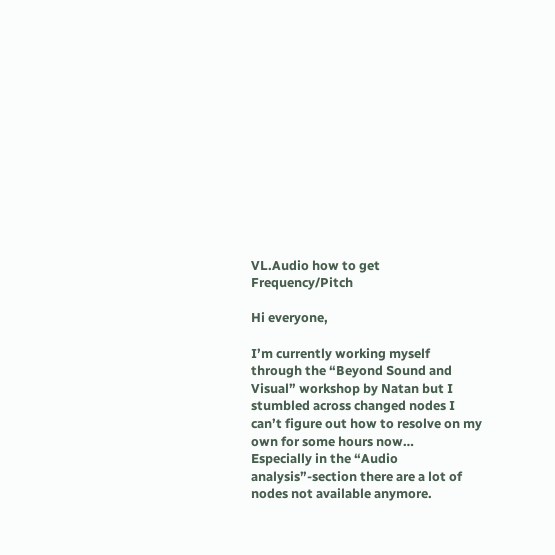VL.Audio how to get Frequency/Pitch

Hi everyone,

I’m currently working myself through the “Beyond Sound and Visual” workshop by Natan but I stumbled across changed nodes I can’t figure out how to resolve on my own for some hours now…
Especially in the “Audio analysis”-section there are a lot of nodes not available anymore.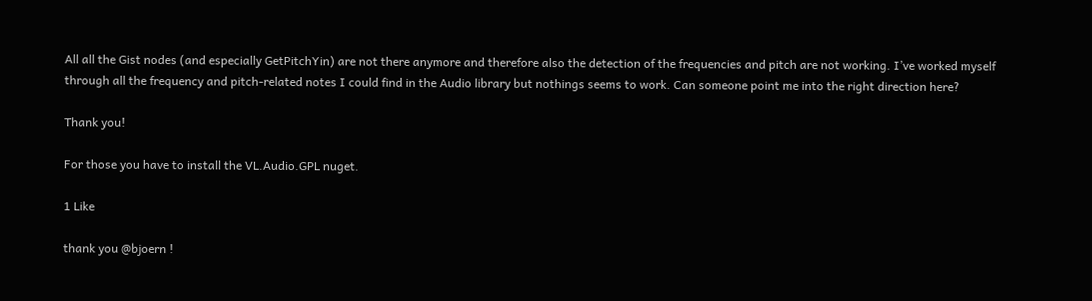All all the Gist nodes (and especially GetPitchYin) are not there anymore and therefore also the detection of the frequencies and pitch are not working. I’ve worked myself through all the frequency and pitch-related notes I could find in the Audio library but nothings seems to work. Can someone point me into the right direction here?

Thank you!

For those you have to install the VL.Audio.GPL nuget.

1 Like

thank you @bjoern !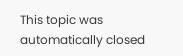This topic was automatically closed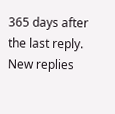365 days after the last reply. New replies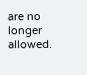are no longer allowed.